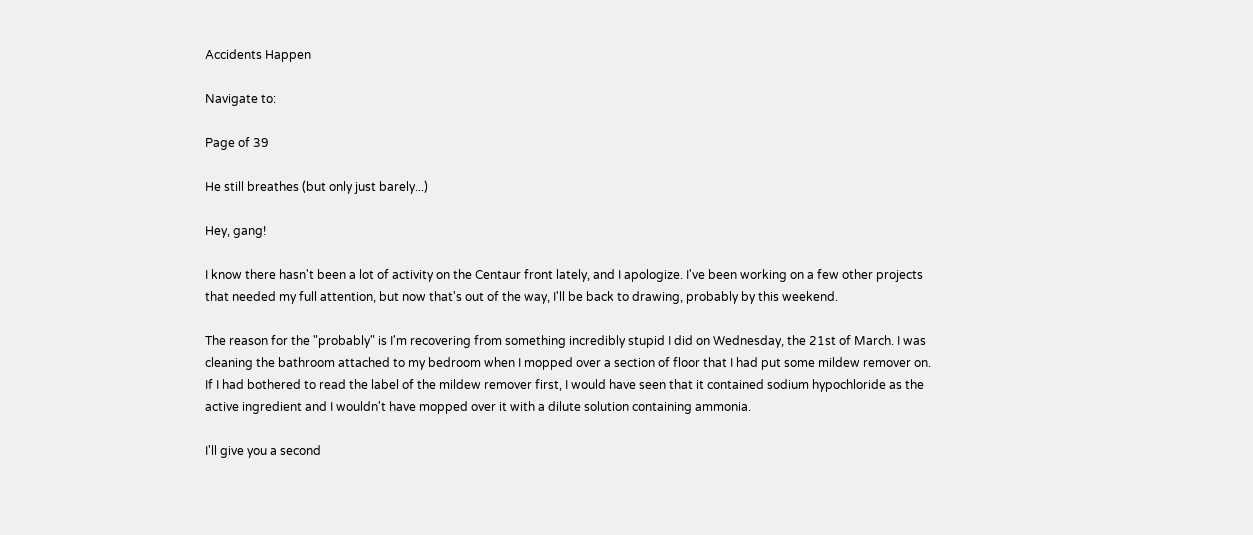Accidents Happen

Navigate to:

Page of 39

He still breathes (but only just barely...)

Hey, gang!

I know there hasn't been a lot of activity on the Centaur front lately, and I apologize. I've been working on a few other projects that needed my full attention, but now that's out of the way, I'll be back to drawing, probably by this weekend.

The reason for the "probably" is I'm recovering from something incredibly stupid I did on Wednesday, the 21st of March. I was cleaning the bathroom attached to my bedroom when I mopped over a section of floor that I had put some mildew remover on. If I had bothered to read the label of the mildew remover first, I would have seen that it contained sodium hypochloride as the active ingredient and I wouldn't have mopped over it with a dilute solution containing ammonia.

I'll give you a second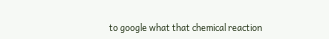to google what that chemical reaction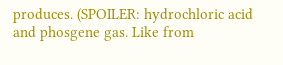produces. (SPOILER: hydrochloric acid and phosgene gas. Like from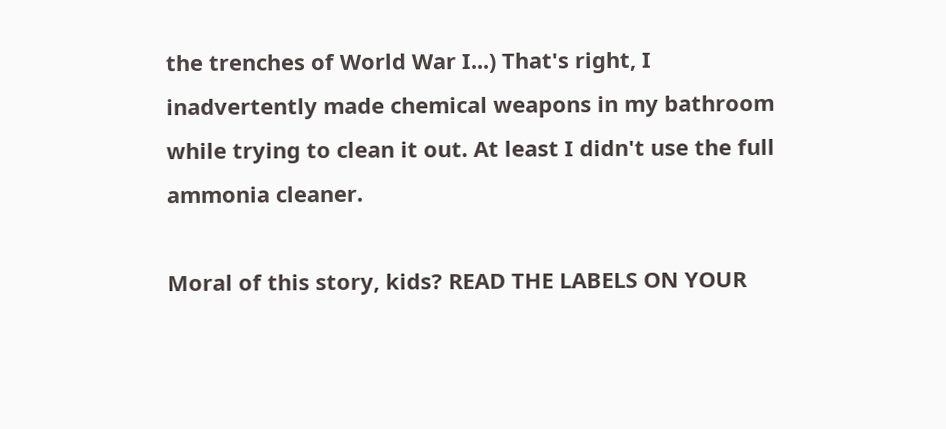the trenches of World War I...) That's right, I inadvertently made chemical weapons in my bathroom while trying to clean it out. At least I didn't use the full ammonia cleaner.

Moral of this story, kids? READ THE LABELS ON YOUR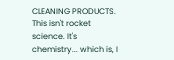CLEANING PRODUCTS. This isn't rocket science. It's chemistry... which is, I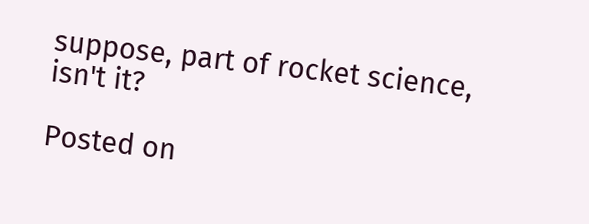suppose, part of rocket science, isn't it?

Posted on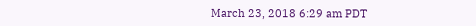March 23, 2018 6:29 am PDT